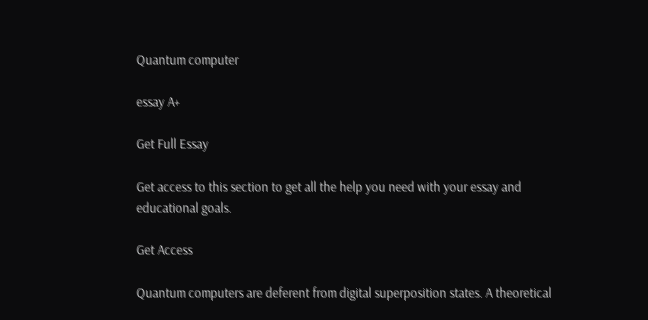Quantum computer

essay A+

Get Full Essay

Get access to this section to get all the help you need with your essay and educational goals.

Get Access

Quantum computers are deferent from digital superposition states. A theoretical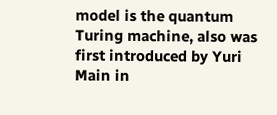model is the quantum Turing machine, also was first introduced by Yuri Main in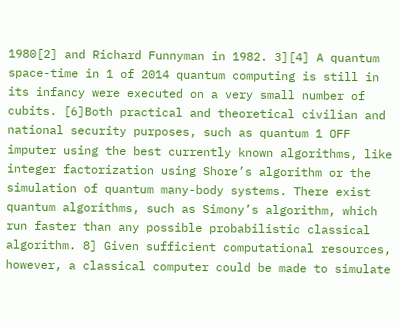1980[2] and Richard Funnyman in 1982. 3][4] A quantum space-time in 1 of 2014 quantum computing is still in its infancy were executed on a very small number of cubits. [6]Both practical and theoretical civilian and national security purposes, such as quantum 1 OFF imputer using the best currently known algorithms, like integer factorization using Shore’s algorithm or the simulation of quantum many-body systems. There exist quantum algorithms, such as Simony’s algorithm, which run faster than any possible probabilistic classical algorithm. 8] Given sufficient computational resources, however, a classical computer could be made to simulate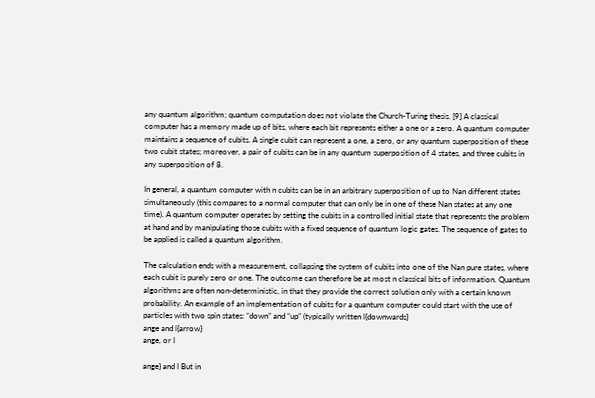any quantum algorithm; quantum computation does not violate the Church-Turing thesis. [9] A classical computer has a memory made up of bits, where each bit represents either a one or a zero. A quantum computer maintains a sequence of cubits. A single cubit can represent a one, a zero, or any quantum superposition of these two cubit states; moreover, a pair of cubits can be in any quantum superposition of 4 states, and three cubits in any superposition of 8.

In general, a quantum computer with n cubits can be in an arbitrary superposition of up to Nan different states simultaneously (this compares to a normal computer that can only be in one of these Nan states at any one time). A quantum computer operates by setting the cubits in a controlled initial state that represents the problem at hand and by manipulating those cubits with a fixed sequence of quantum logic gates. The sequence of gates to be applied is called a quantum algorithm.

The calculation ends with a measurement, collapsing the system of cubits into one of the Nan pure states, where each cubit is purely zero or one. The outcome can therefore be at most n classical bits of information. Quantum algorithms are often non-deterministic, in that they provide the correct solution only with a certain known probability. An example of an implementation of cubits for a quantum computer could start with the use of particles with two spin states: “down” and “up” (typically written l{downwards}
ange and l{arrow}
ange, or I

ange} and I But in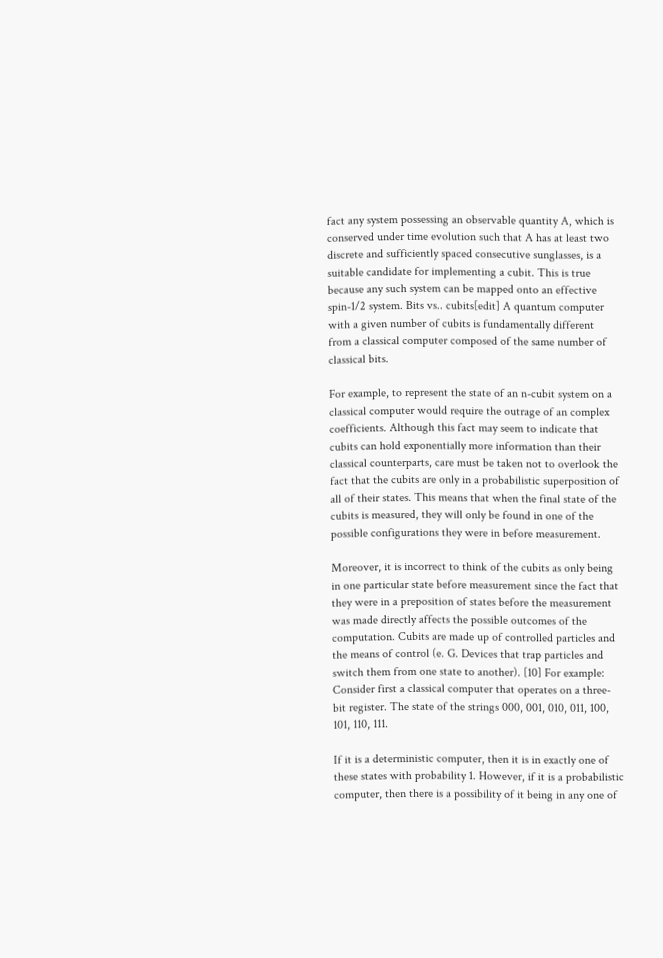fact any system possessing an observable quantity A, which is conserved under time evolution such that A has at least two discrete and sufficiently spaced consecutive sunglasses, is a suitable candidate for implementing a cubit. This is true because any such system can be mapped onto an effective spin-1/2 system. Bits vs.. cubits[edit] A quantum computer with a given number of cubits is fundamentally different from a classical computer composed of the same number of classical bits.

For example, to represent the state of an n-cubit system on a classical computer would require the outrage of an complex coefficients. Although this fact may seem to indicate that cubits can hold exponentially more information than their classical counterparts, care must be taken not to overlook the fact that the cubits are only in a probabilistic superposition of all of their states. This means that when the final state of the cubits is measured, they will only be found in one of the possible configurations they were in before measurement.

Moreover, it is incorrect to think of the cubits as only being in one particular state before measurement since the fact that they were in a preposition of states before the measurement was made directly affects the possible outcomes of the computation. Cubits are made up of controlled particles and the means of control (e. G. Devices that trap particles and switch them from one state to another). [10] For example: Consider first a classical computer that operates on a three-bit register. The state of the strings 000, 001, 010, 011, 100, 101, 110, 111.

If it is a deterministic computer, then it is in exactly one of these states with probability 1. However, if it is a probabilistic computer, then there is a possibility of it being in any one of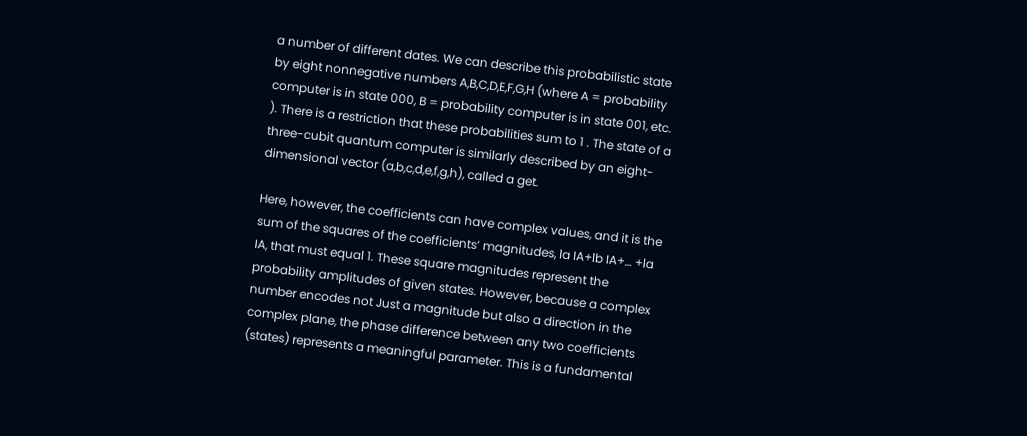a number of different dates. We can describe this probabilistic state by eight nonnegative numbers A,B,C,D,E,F,G,H (where A = probability computer is in state 000, B = probability computer is in state 001, etc. ). There is a restriction that these probabilities sum to 1 . The state of a three-cubit quantum computer is similarly described by an eight- dimensional vector (a,b,c,d,e,f,g,h), called a get.

Here, however, the coefficients can have complex values, and it is the sum of the squares of the coefficients’ magnitudes, la IA+lb IA+… +la IA, that must equal 1. These square magnitudes represent the probability amplitudes of given states. However, because a complex number encodes not Just a magnitude but also a direction in the complex plane, the phase difference between any two coefficients (states) represents a meaningful parameter. This is a fundamental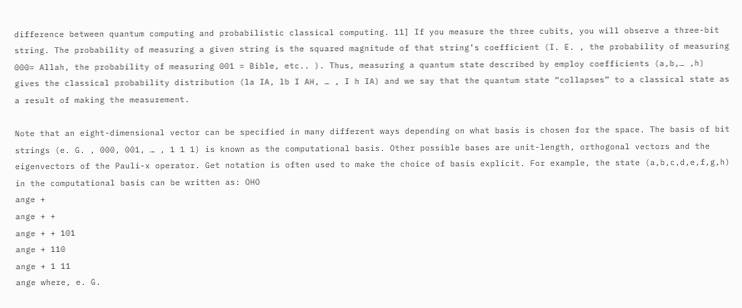difference between quantum computing and probabilistic classical computing. 11] If you measure the three cubits, you will observe a three-bit string. The probability of measuring a given string is the squared magnitude of that string’s coefficient (I. E. , the probability of measuring 000= Allah, the probability of measuring 001 = Bible, etc.. ). Thus, measuring a quantum state described by employ coefficients (a,b,… ,h) gives the classical probability distribution (la IA, lb I AH, … , I h IA) and we say that the quantum state “collapses” to a classical state as a result of making the measurement.

Note that an eight-dimensional vector can be specified in many different ways depending on what basis is chosen for the space. The basis of bit strings (e. G. , 000, 001, … , 1 1 1) is known as the computational basis. Other possible bases are unit-length, orthogonal vectors and the eigenvectors of the Pauli-x operator. Get notation is often used to make the choice of basis explicit. For example, the state (a,b,c,d,e,f,g,h) in the computational basis can be written as: OHO
ange +
ange + +
ange + + 101
ange + 110
ange + 1 11
ange where, e. G.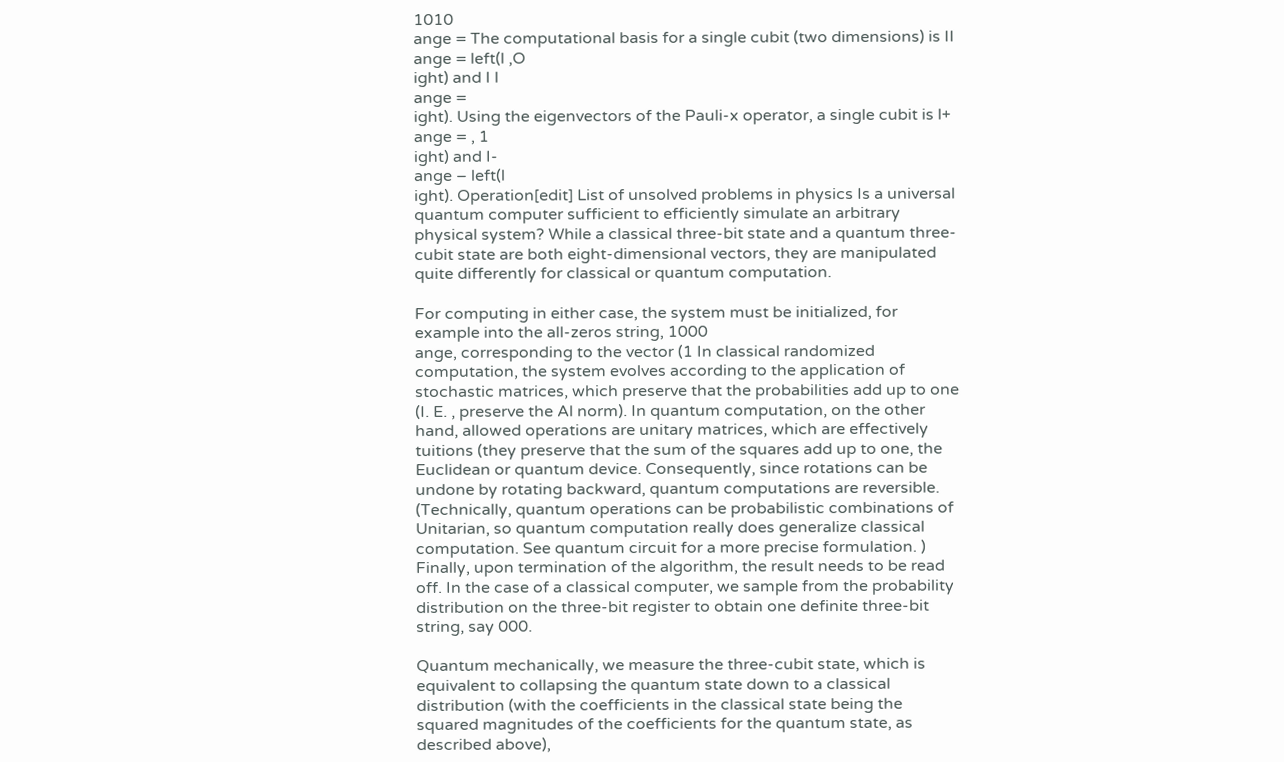1010
ange = The computational basis for a single cubit (two dimensions) is II
ange = left(l ,O
ight) and I l
ange =
ight). Using the eigenvectors of the Pauli-x operator, a single cubit is l+
ange = , 1
ight) and I-
ange – left(l
ight). Operation[edit] List of unsolved problems in physics Is a universal quantum computer sufficient to efficiently simulate an arbitrary physical system? While a classical three-bit state and a quantum three-cubit state are both eight-dimensional vectors, they are manipulated quite differently for classical or quantum computation.

For computing in either case, the system must be initialized, for example into the all-zeros string, 1000
ange, corresponding to the vector (1 In classical randomized computation, the system evolves according to the application of stochastic matrices, which preserve that the probabilities add up to one (I. E. , preserve the Al norm). In quantum computation, on the other hand, allowed operations are unitary matrices, which are effectively tuitions (they preserve that the sum of the squares add up to one, the Euclidean or quantum device. Consequently, since rotations can be undone by rotating backward, quantum computations are reversible. (Technically, quantum operations can be probabilistic combinations of Unitarian, so quantum computation really does generalize classical computation. See quantum circuit for a more precise formulation. ) Finally, upon termination of the algorithm, the result needs to be read off. In the case of a classical computer, we sample from the probability distribution on the three-bit register to obtain one definite three-bit string, say 000.

Quantum mechanically, we measure the three-cubit state, which is equivalent to collapsing the quantum state down to a classical distribution (with the coefficients in the classical state being the squared magnitudes of the coefficients for the quantum state, as described above),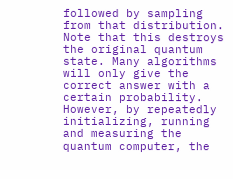followed by sampling from that distribution. Note that this destroys the original quantum state. Many algorithms will only give the correct answer with a certain probability. However, by repeatedly initializing, running and measuring the quantum computer, the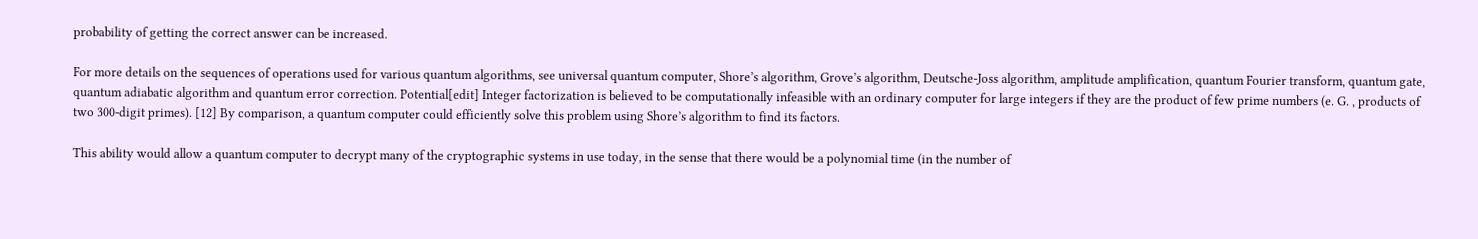probability of getting the correct answer can be increased.

For more details on the sequences of operations used for various quantum algorithms, see universal quantum computer, Shore’s algorithm, Grove’s algorithm, Deutsche-Joss algorithm, amplitude amplification, quantum Fourier transform, quantum gate, quantum adiabatic algorithm and quantum error correction. Potential[edit] Integer factorization is believed to be computationally infeasible with an ordinary computer for large integers if they are the product of few prime numbers (e. G. , products of two 300-digit primes). [12] By comparison, a quantum computer could efficiently solve this problem using Shore’s algorithm to find its factors.

This ability would allow a quantum computer to decrypt many of the cryptographic systems in use today, in the sense that there would be a polynomial time (in the number of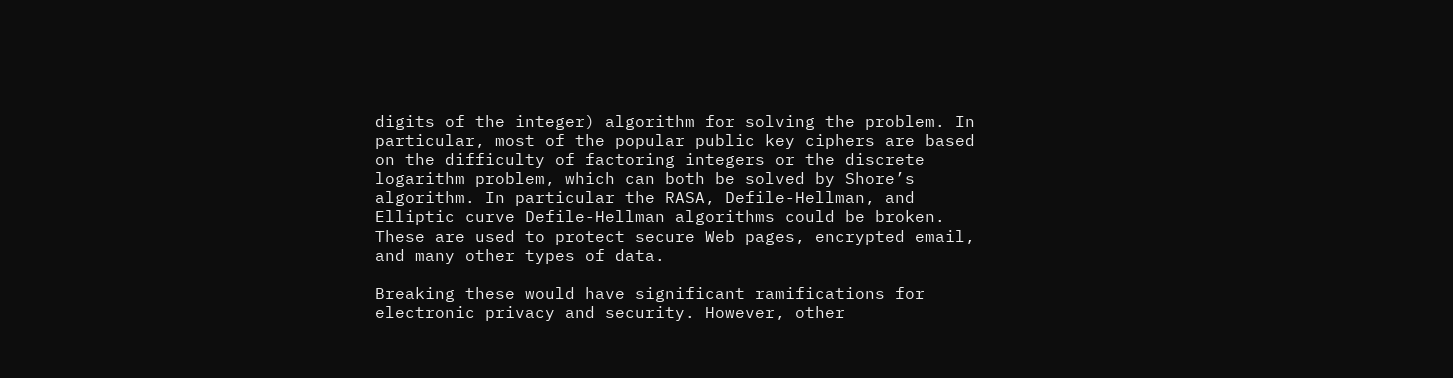digits of the integer) algorithm for solving the problem. In particular, most of the popular public key ciphers are based on the difficulty of factoring integers or the discrete logarithm problem, which can both be solved by Shore’s algorithm. In particular the RASA, Defile-Hellman, and Elliptic curve Defile-Hellman algorithms could be broken. These are used to protect secure Web pages, encrypted email, and many other types of data.

Breaking these would have significant ramifications for electronic privacy and security. However, other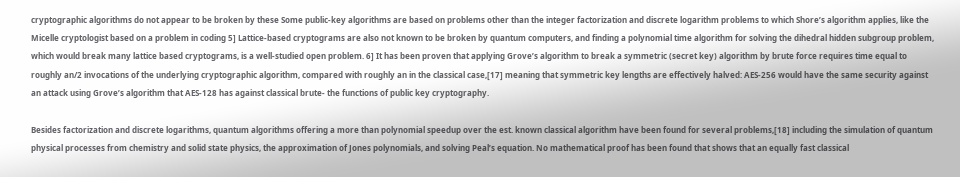cryptographic algorithms do not appear to be broken by these Some public-key algorithms are based on problems other than the integer factorization and discrete logarithm problems to which Shore’s algorithm applies, like the Micelle cryptologist based on a problem in coding 5] Lattice-based cryptograms are also not known to be broken by quantum computers, and finding a polynomial time algorithm for solving the dihedral hidden subgroup problem, which would break many lattice based cryptograms, is a well-studied open problem. 6] It has been proven that applying Grove’s algorithm to break a symmetric (secret key) algorithm by brute force requires time equal to roughly an/2 invocations of the underlying cryptographic algorithm, compared with roughly an in the classical case,[17] meaning that symmetric key lengths are effectively halved: AES-256 would have the same security against an attack using Grove’s algorithm that AES-128 has against classical brute- the functions of public key cryptography.

Besides factorization and discrete logarithms, quantum algorithms offering a more than polynomial speedup over the est. known classical algorithm have been found for several problems,[18] including the simulation of quantum physical processes from chemistry and solid state physics, the approximation of Jones polynomials, and solving Peal’s equation. No mathematical proof has been found that shows that an equally fast classical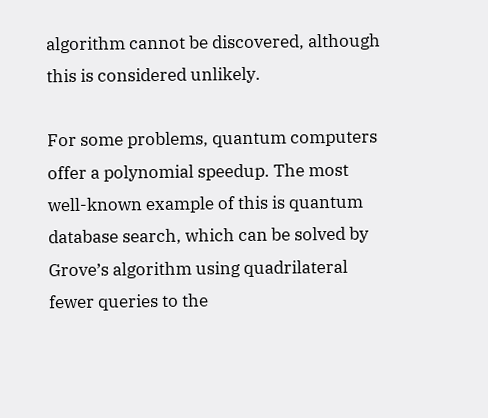algorithm cannot be discovered, although this is considered unlikely.

For some problems, quantum computers offer a polynomial speedup. The most well-known example of this is quantum database search, which can be solved by Grove’s algorithm using quadrilateral fewer queries to the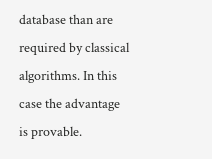database than are required by classical algorithms. In this case the advantage is provable.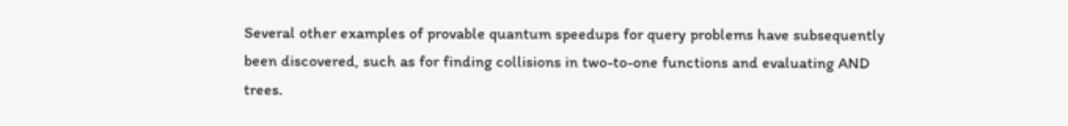Several other examples of provable quantum speedups for query problems have subsequently been discovered, such as for finding collisions in two-to-one functions and evaluating AND trees.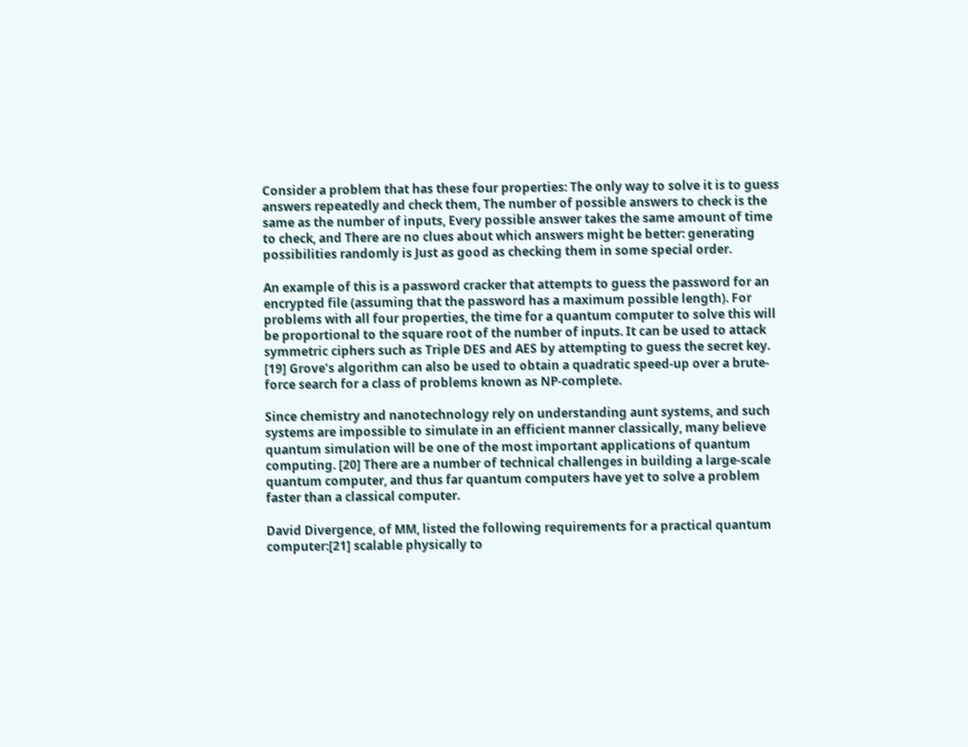Consider a problem that has these four properties: The only way to solve it is to guess answers repeatedly and check them, The number of possible answers to check is the same as the number of inputs, Every possible answer takes the same amount of time to check, and There are no clues about which answers might be better: generating possibilities randomly is Just as good as checking them in some special order.

An example of this is a password cracker that attempts to guess the password for an encrypted file (assuming that the password has a maximum possible length). For problems with all four properties, the time for a quantum computer to solve this will be proportional to the square root of the number of inputs. It can be used to attack symmetric ciphers such as Triple DES and AES by attempting to guess the secret key. [19] Grove’s algorithm can also be used to obtain a quadratic speed-up over a brute-force search for a class of problems known as NP-complete.

Since chemistry and nanotechnology rely on understanding aunt systems, and such systems are impossible to simulate in an efficient manner classically, many believe quantum simulation will be one of the most important applications of quantum computing. [20] There are a number of technical challenges in building a large-scale quantum computer, and thus far quantum computers have yet to solve a problem faster than a classical computer.

David Divergence, of MM, listed the following requirements for a practical quantum computer:[21] scalable physically to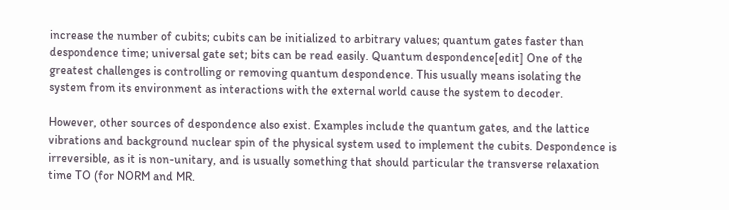increase the number of cubits; cubits can be initialized to arbitrary values; quantum gates faster than despondence time; universal gate set; bits can be read easily. Quantum despondence[edit] One of the greatest challenges is controlling or removing quantum despondence. This usually means isolating the system from its environment as interactions with the external world cause the system to decoder.

However, other sources of despondence also exist. Examples include the quantum gates, and the lattice vibrations and background nuclear spin of the physical system used to implement the cubits. Despondence is irreversible, as it is non-unitary, and is usually something that should particular the transverse relaxation time TO (for NORM and MR.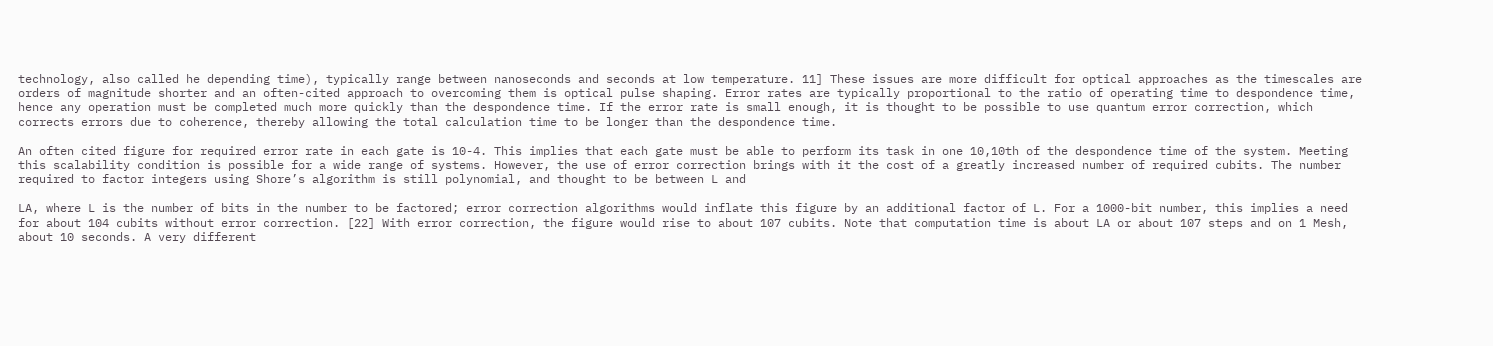technology, also called he depending time), typically range between nanoseconds and seconds at low temperature. 11] These issues are more difficult for optical approaches as the timescales are orders of magnitude shorter and an often-cited approach to overcoming them is optical pulse shaping. Error rates are typically proportional to the ratio of operating time to despondence time, hence any operation must be completed much more quickly than the despondence time. If the error rate is small enough, it is thought to be possible to use quantum error correction, which corrects errors due to coherence, thereby allowing the total calculation time to be longer than the despondence time.

An often cited figure for required error rate in each gate is 10-4. This implies that each gate must be able to perform its task in one 10,10th of the despondence time of the system. Meeting this scalability condition is possible for a wide range of systems. However, the use of error correction brings with it the cost of a greatly increased number of required cubits. The number required to factor integers using Shore’s algorithm is still polynomial, and thought to be between L and

LA, where L is the number of bits in the number to be factored; error correction algorithms would inflate this figure by an additional factor of L. For a 1000-bit number, this implies a need for about 104 cubits without error correction. [22] With error correction, the figure would rise to about 107 cubits. Note that computation time is about LA or about 107 steps and on 1 Mesh, about 10 seconds. A very different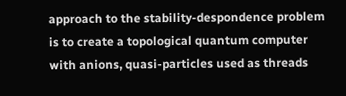approach to the stability-despondence problem is to create a topological quantum computer with anions, quasi-particles used as threads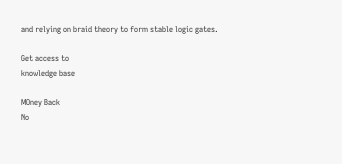and relying on braid theory to form stable logic gates.

Get access to
knowledge base

MOney Back
No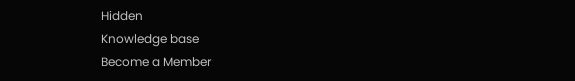Hidden
Knowledge base
Become a Member